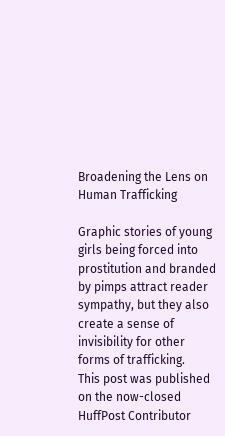Broadening the Lens on Human Trafficking

Graphic stories of young girls being forced into prostitution and branded by pimps attract reader sympathy, but they also create a sense of invisibility for other forms of trafficking.
This post was published on the now-closed HuffPost Contributor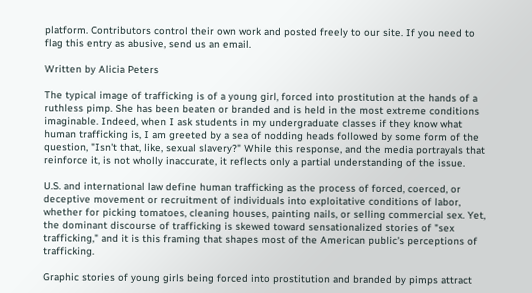platform. Contributors control their own work and posted freely to our site. If you need to flag this entry as abusive, send us an email.

Written by Alicia Peters

The typical image of trafficking is of a young girl, forced into prostitution at the hands of a ruthless pimp. She has been beaten or branded and is held in the most extreme conditions imaginable. Indeed, when I ask students in my undergraduate classes if they know what human trafficking is, I am greeted by a sea of nodding heads followed by some form of the question, "Isn't that, like, sexual slavery?" While this response, and the media portrayals that reinforce it, is not wholly inaccurate, it reflects only a partial understanding of the issue.

U.S. and international law define human trafficking as the process of forced, coerced, or deceptive movement or recruitment of individuals into exploitative conditions of labor, whether for picking tomatoes, cleaning houses, painting nails, or selling commercial sex. Yet, the dominant discourse of trafficking is skewed toward sensationalized stories of "sex trafficking," and it is this framing that shapes most of the American public's perceptions of trafficking.

Graphic stories of young girls being forced into prostitution and branded by pimps attract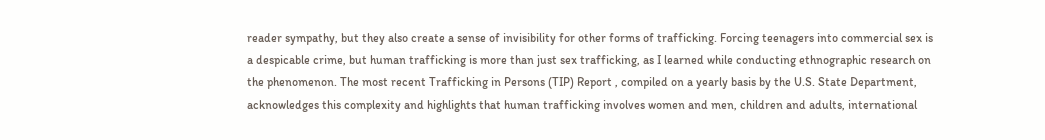reader sympathy, but they also create a sense of invisibility for other forms of trafficking. Forcing teenagers into commercial sex is a despicable crime, but human trafficking is more than just sex trafficking, as I learned while conducting ethnographic research on the phenomenon. The most recent Trafficking in Persons (TIP) Report , compiled on a yearly basis by the U.S. State Department, acknowledges this complexity and highlights that human trafficking involves women and men, children and adults, international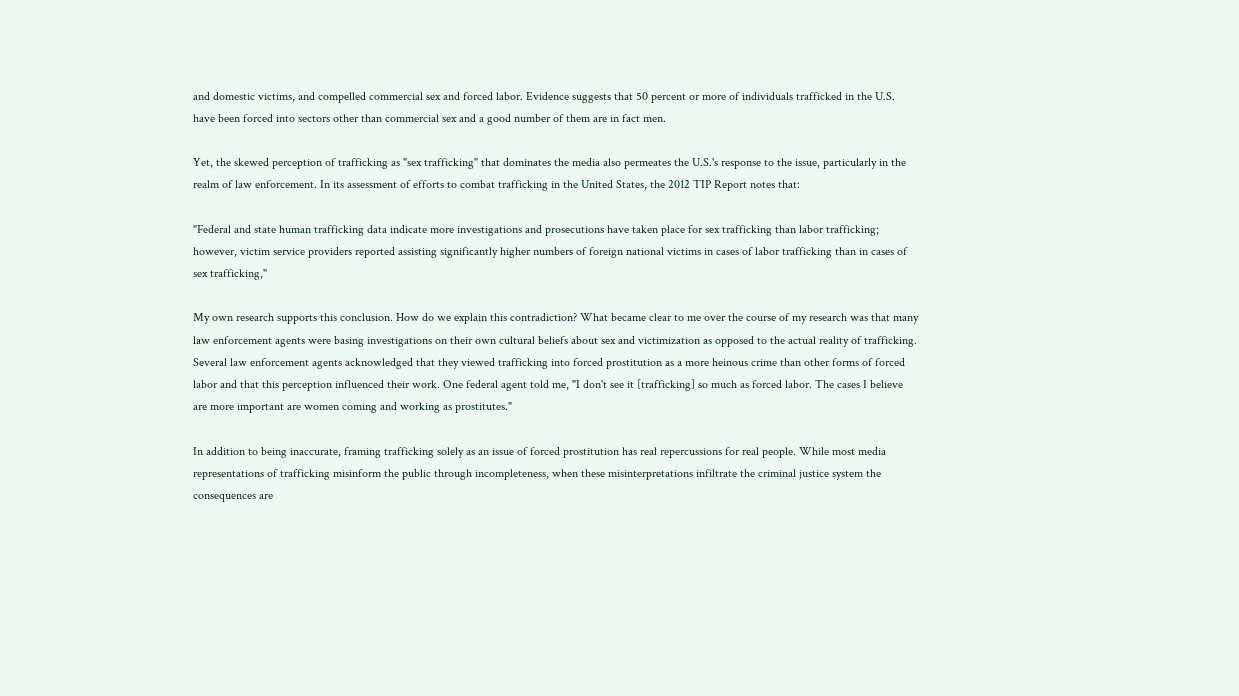and domestic victims, and compelled commercial sex and forced labor. Evidence suggests that 50 percent or more of individuals trafficked in the U.S. have been forced into sectors other than commercial sex and a good number of them are in fact men.

Yet, the skewed perception of trafficking as "sex trafficking" that dominates the media also permeates the U.S.'s response to the issue, particularly in the realm of law enforcement. In its assessment of efforts to combat trafficking in the United States, the 2012 TIP Report notes that:

"Federal and state human trafficking data indicate more investigations and prosecutions have taken place for sex trafficking than labor trafficking; however, victim service providers reported assisting significantly higher numbers of foreign national victims in cases of labor trafficking than in cases of sex trafficking,"

My own research supports this conclusion. How do we explain this contradiction? What became clear to me over the course of my research was that many law enforcement agents were basing investigations on their own cultural beliefs about sex and victimization as opposed to the actual reality of trafficking. Several law enforcement agents acknowledged that they viewed trafficking into forced prostitution as a more heinous crime than other forms of forced labor and that this perception influenced their work. One federal agent told me, "I don't see it [trafficking] so much as forced labor. The cases I believe are more important are women coming and working as prostitutes."

In addition to being inaccurate, framing trafficking solely as an issue of forced prostitution has real repercussions for real people. While most media representations of trafficking misinform the public through incompleteness, when these misinterpretations infiltrate the criminal justice system the consequences are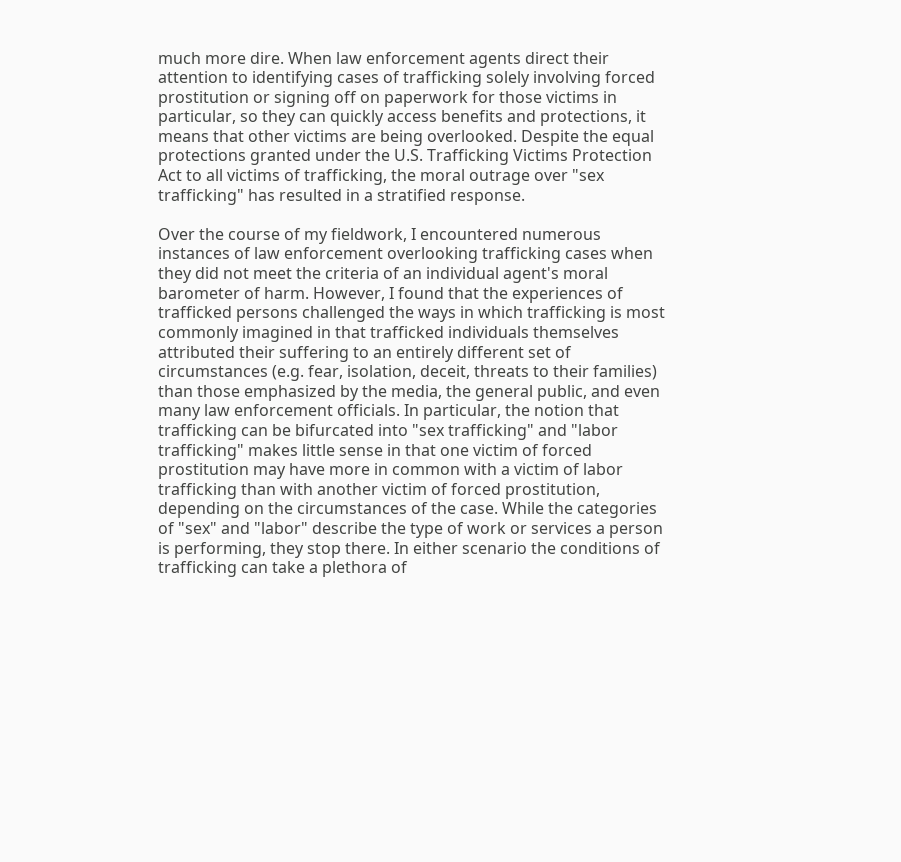much more dire. When law enforcement agents direct their attention to identifying cases of trafficking solely involving forced prostitution or signing off on paperwork for those victims in particular, so they can quickly access benefits and protections, it means that other victims are being overlooked. Despite the equal protections granted under the U.S. Trafficking Victims Protection Act to all victims of trafficking, the moral outrage over "sex trafficking" has resulted in a stratified response.

Over the course of my fieldwork, I encountered numerous instances of law enforcement overlooking trafficking cases when they did not meet the criteria of an individual agent's moral barometer of harm. However, I found that the experiences of trafficked persons challenged the ways in which trafficking is most commonly imagined in that trafficked individuals themselves attributed their suffering to an entirely different set of circumstances (e.g. fear, isolation, deceit, threats to their families) than those emphasized by the media, the general public, and even many law enforcement officials. In particular, the notion that trafficking can be bifurcated into "sex trafficking" and "labor trafficking" makes little sense in that one victim of forced prostitution may have more in common with a victim of labor trafficking than with another victim of forced prostitution, depending on the circumstances of the case. While the categories of "sex" and "labor" describe the type of work or services a person is performing, they stop there. In either scenario the conditions of trafficking can take a plethora of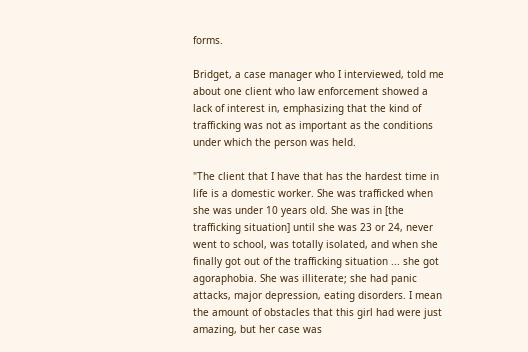forms.

Bridget, a case manager who I interviewed, told me about one client who law enforcement showed a lack of interest in, emphasizing that the kind of trafficking was not as important as the conditions under which the person was held.

"The client that I have that has the hardest time in life is a domestic worker. She was trafficked when she was under 10 years old. She was in [the trafficking situation] until she was 23 or 24, never went to school, was totally isolated, and when she finally got out of the trafficking situation ... she got agoraphobia. She was illiterate; she had panic attacks, major depression, eating disorders. I mean the amount of obstacles that this girl had were just amazing, but her case was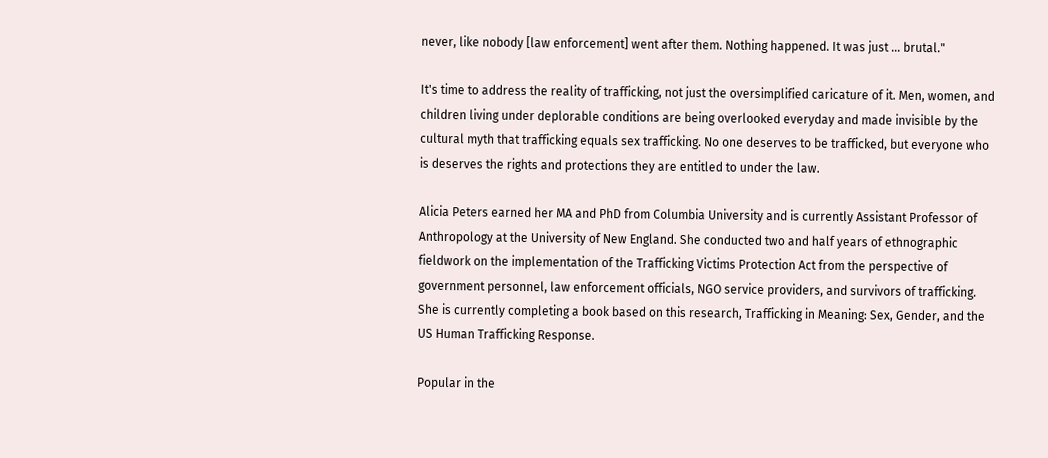never, like nobody [law enforcement] went after them. Nothing happened. It was just ... brutal."

It's time to address the reality of trafficking, not just the oversimplified caricature of it. Men, women, and children living under deplorable conditions are being overlooked everyday and made invisible by the cultural myth that trafficking equals sex trafficking. No one deserves to be trafficked, but everyone who is deserves the rights and protections they are entitled to under the law.

Alicia Peters earned her MA and PhD from Columbia University and is currently Assistant Professor of Anthropology at the University of New England. She conducted two and half years of ethnographic fieldwork on the implementation of the Trafficking Victims Protection Act from the perspective of government personnel, law enforcement officials, NGO service providers, and survivors of trafficking. She is currently completing a book based on this research, Trafficking in Meaning: Sex, Gender, and the US Human Trafficking Response.

Popular in the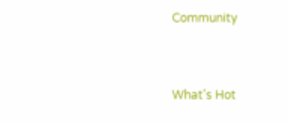Community


What's Hot